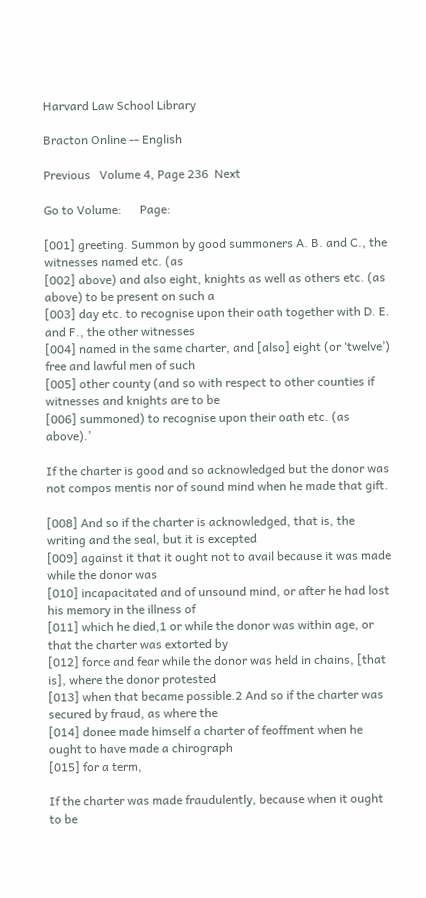Harvard Law School Library

Bracton Online -- English

Previous   Volume 4, Page 236  Next

Go to Volume:      Page:

[001] greeting. Summon by good summoners A. B. and C., the witnesses named etc. (as
[002] above) and also eight, knights as well as others etc. (as above) to be present on such a
[003] day etc. to recognise upon their oath together with D. E. and F., the other witnesses
[004] named in the same charter, and [also] eight (or ‘twelve’) free and lawful men of such
[005] other county (and so with respect to other counties if witnesses and knights are to be
[006] summoned) to recognise upon their oath etc. (as above).’

If the charter is good and so acknowledged but the donor was not compos mentis nor of sound mind when he made that gift.

[008] And so if the charter is acknowledged, that is, the writing and the seal, but it is excepted
[009] against it that it ought not to avail because it was made while the donor was
[010] incapacitated and of unsound mind, or after he had lost his memory in the illness of
[011] which he died,1 or while the donor was within age, or that the charter was extorted by
[012] force and fear while the donor was held in chains, [that is], where the donor protested
[013] when that became possible.2 And so if the charter was secured by fraud, as where the
[014] donee made himself a charter of feoffment when he ought to have made a chirograph
[015] for a term,

If the charter was made fraudulently, because when it ought to be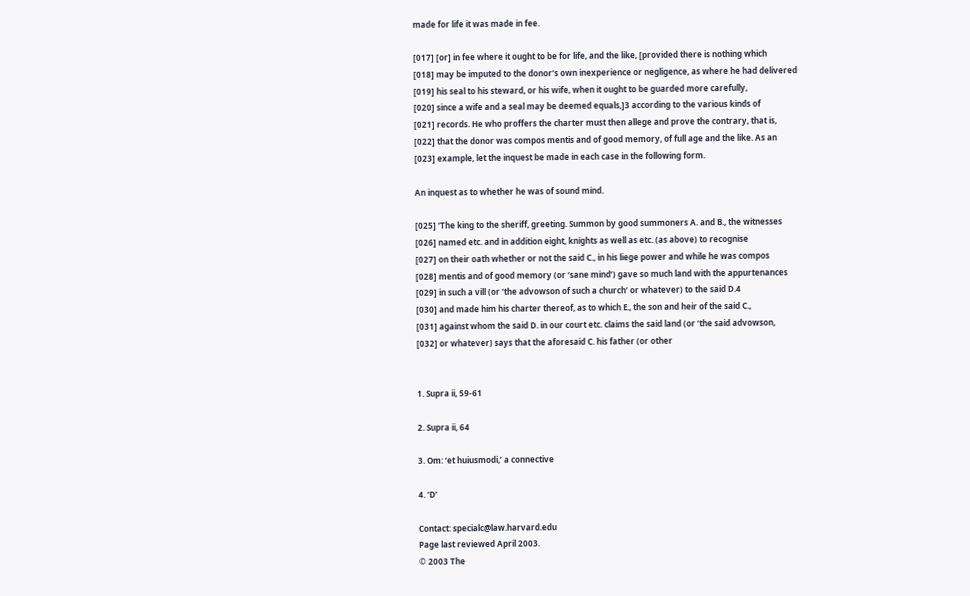made for life it was made in fee.

[017] [or] in fee where it ought to be for life, and the like, [provided there is nothing which
[018] may be imputed to the donor's own inexperience or negligence, as where he had delivered
[019] his seal to his steward, or his wife, when it ought to be guarded more carefully,
[020] since a wife and a seal may be deemed equals,]3 according to the various kinds of
[021] records. He who proffers the charter must then allege and prove the contrary, that is,
[022] that the donor was compos mentis and of good memory, of full age and the like. As an
[023] example, let the inquest be made in each case in the following form.

An inquest as to whether he was of sound mind.

[025] ‘The king to the sheriff, greeting. Summon by good summoners A. and B., the witnesses
[026] named etc. and in addition eight, knights as well as etc. (as above) to recognise
[027] on their oath whether or not the said C., in his liege power and while he was compos
[028] mentis and of good memory (or ‘sane mind’) gave so much land with the appurtenances
[029] in such a vill (or ‘the advowson of such a church’ or whatever) to the said D.4
[030] and made him his charter thereof, as to which E., the son and heir of the said C.,
[031] against whom the said D. in our court etc. claims the said land (or ‘the said advowson,
[032] or whatever) says that the aforesaid C. his father (or other


1. Supra ii, 59-61

2. Supra ii, 64

3. Om: ‘et huiusmodi,’ a connective

4. ‘D’

Contact: specialc@law.harvard.edu
Page last reviewed April 2003.
© 2003 The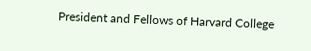President and Fellows of Harvard College